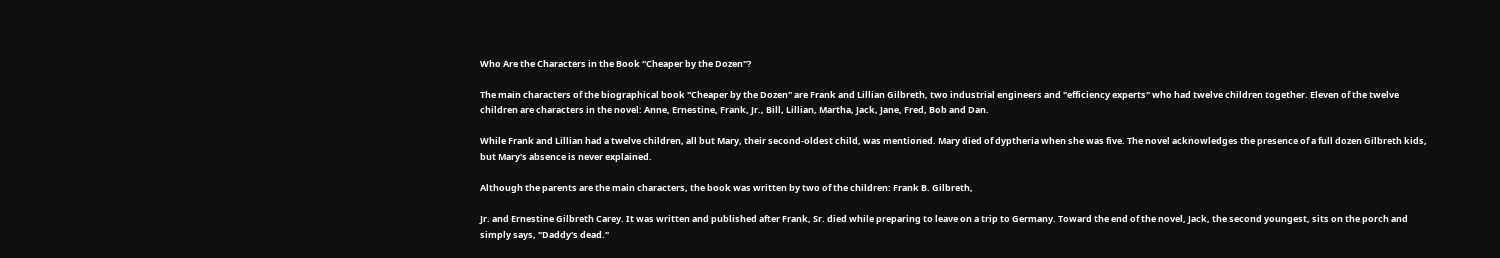Who Are the Characters in the Book "Cheaper by the Dozen"?

The main characters of the biographical book "Cheaper by the Dozen" are Frank and Lillian Gilbreth, two industrial engineers and "efficiency experts" who had twelve children together. Eleven of the twelve children are characters in the novel: Anne, Ernestine, Frank, Jr., Bill, Lillian, Martha, Jack, Jane, Fred, Bob and Dan.

While Frank and Lillian had a twelve children, all but Mary, their second-oldest child, was mentioned. Mary died of dyptheria when she was five. The novel acknowledges the presence of a full dozen Gilbreth kids, but Mary's absence is never explained.

Although the parents are the main characters, the book was written by two of the children: Frank B. Gilbreth,

Jr. and Ernestine Gilbreth Carey. It was written and published after Frank, Sr. died while preparing to leave on a trip to Germany. Toward the end of the novel, Jack, the second youngest, sits on the porch and simply says, "Daddy's dead."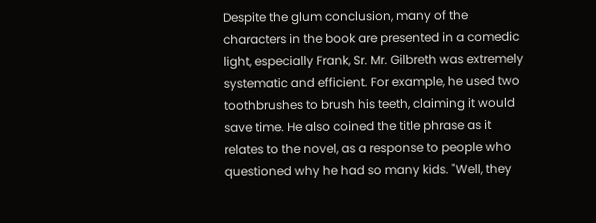Despite the glum conclusion, many of the characters in the book are presented in a comedic light, especially Frank, Sr. Mr. Gilbreth was extremely systematic and efficient. For example, he used two toothbrushes to brush his teeth, claiming it would save time. He also coined the title phrase as it relates to the novel, as a response to people who questioned why he had so many kids. "Well, they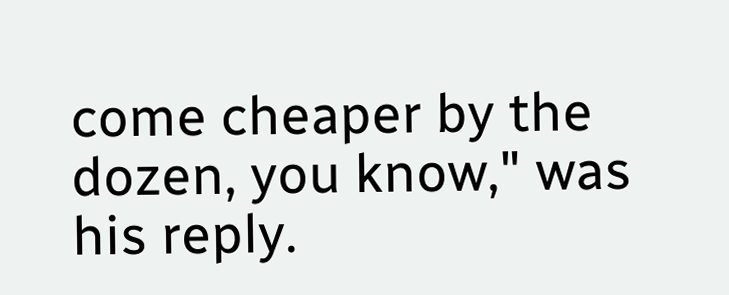come cheaper by the dozen, you know," was his reply.